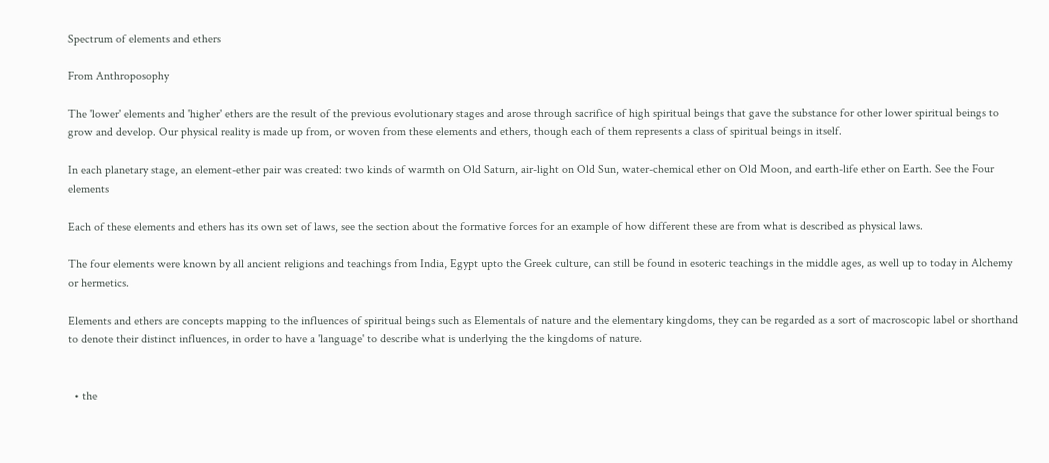Spectrum of elements and ethers

From Anthroposophy

The 'lower' elements and 'higher' ethers are the result of the previous evolutionary stages and arose through sacrifice of high spiritual beings that gave the substance for other lower spiritual beings to grow and develop. Our physical reality is made up from, or woven from these elements and ethers, though each of them represents a class of spiritual beings in itself.

In each planetary stage, an element-ether pair was created: two kinds of warmth on Old Saturn, air-light on Old Sun, water-chemical ether on Old Moon, and earth-life ether on Earth. See the Four elements

Each of these elements and ethers has its own set of laws, see the section about the formative forces for an example of how different these are from what is described as physical laws.

The four elements were known by all ancient religions and teachings from India, Egypt upto the Greek culture, can still be found in esoteric teachings in the middle ages, as well up to today in Alchemy or hermetics.

Elements and ethers are concepts mapping to the influences of spiritual beings such as Elementals of nature and the elementary kingdoms, they can be regarded as a sort of macroscopic label or shorthand to denote their distinct influences, in order to have a 'language' to describe what is underlying the the kingdoms of nature.


  • the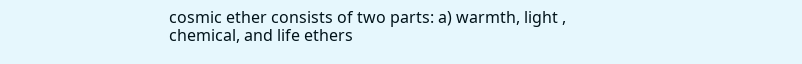cosmic ether consists of two parts: a) warmth, light , chemical, and life ethers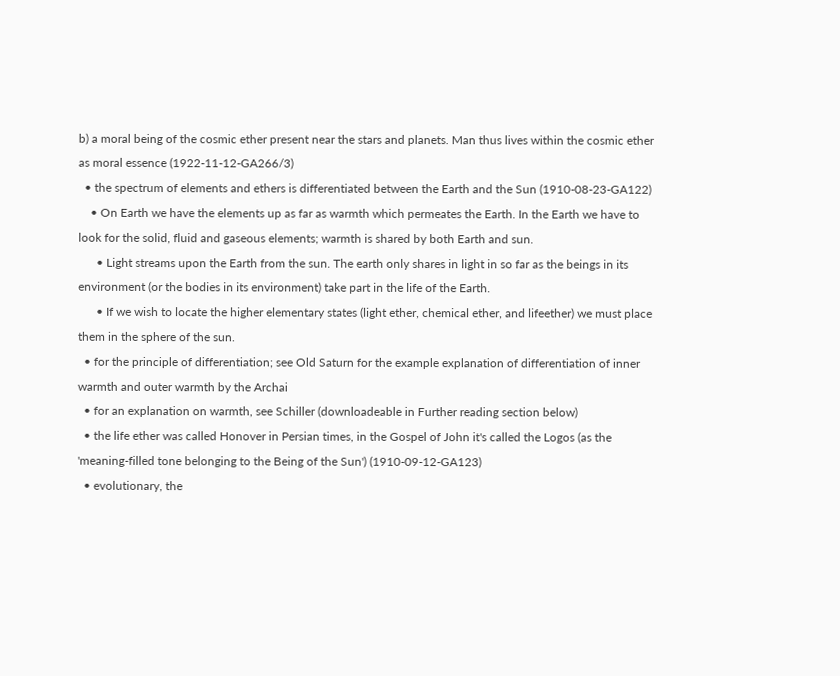b) a moral being of the cosmic ether present near the stars and planets. Man thus lives within the cosmic ether as moral essence (1922-11-12-GA266/3)
  • the spectrum of elements and ethers is differentiated between the Earth and the Sun (1910-08-23-GA122)
    • On Earth we have the elements up as far as warmth which permeates the Earth. In the Earth we have to look for the solid, fluid and gaseous elements; warmth is shared by both Earth and sun.
      • Light streams upon the Earth from the sun. The earth only shares in light in so far as the beings in its environment (or the bodies in its environment) take part in the life of the Earth.
      • If we wish to locate the higher elementary states (light ether, chemical ether, and lifeether) we must place them in the sphere of the sun.
  • for the principle of differentiation; see Old Saturn for the example explanation of differentiation of inner warmth and outer warmth by the Archai
  • for an explanation on warmth, see Schiller (downloadeable in Further reading section below)
  • the life ether was called Honover in Persian times, in the Gospel of John it's called the Logos (as the 'meaning-filled tone belonging to the Being of the Sun') (1910-09-12-GA123)
  • evolutionary, the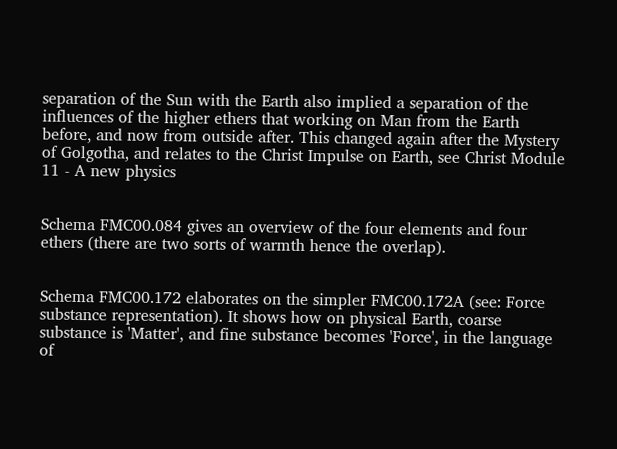separation of the Sun with the Earth also implied a separation of the influences of the higher ethers that working on Man from the Earth before, and now from outside after. This changed again after the Mystery of Golgotha, and relates to the Christ Impulse on Earth, see Christ Module 11 - A new physics


Schema FMC00.084 gives an overview of the four elements and four ethers (there are two sorts of warmth hence the overlap).


Schema FMC00.172 elaborates on the simpler FMC00.172A (see: Force substance representation). It shows how on physical Earth, coarse substance is 'Matter', and fine substance becomes 'Force', in the language of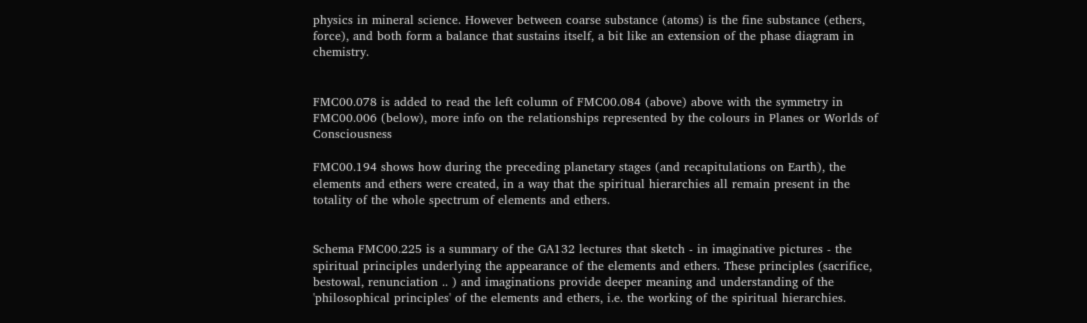physics in mineral science. However between coarse substance (atoms) is the fine substance (ethers, force), and both form a balance that sustains itself, a bit like an extension of the phase diagram in chemistry.


FMC00.078 is added to read the left column of FMC00.084 (above) above with the symmetry in FMC00.006 (below), more info on the relationships represented by the colours in Planes or Worlds of Consciousness

FMC00.194 shows how during the preceding planetary stages (and recapitulations on Earth), the elements and ethers were created, in a way that the spiritual hierarchies all remain present in the totality of the whole spectrum of elements and ethers.


Schema FMC00.225 is a summary of the GA132 lectures that sketch - in imaginative pictures - the spiritual principles underlying the appearance of the elements and ethers. These principles (sacrifice, bestowal, renunciation .. ) and imaginations provide deeper meaning and understanding of the 'philosophical principles' of the elements and ethers, i.e. the working of the spiritual hierarchies.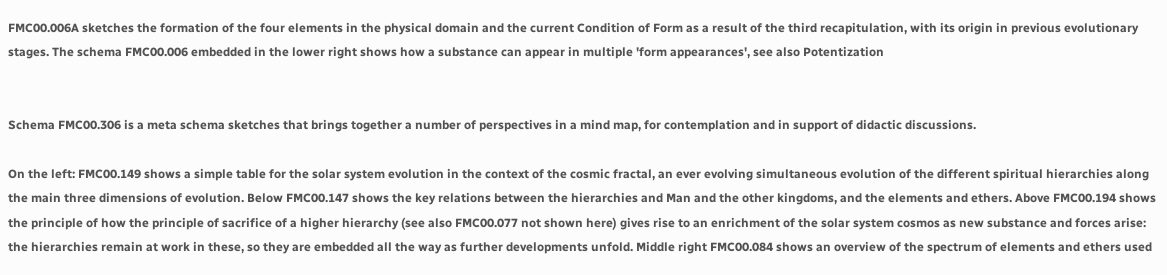FMC00.006A sketches the formation of the four elements in the physical domain and the current Condition of Form as a result of the third recapitulation, with its origin in previous evolutionary stages. The schema FMC00.006 embedded in the lower right shows how a substance can appear in multiple 'form appearances', see also Potentization


Schema FMC00.306 is a meta schema sketches that brings together a number of perspectives in a mind map, for contemplation and in support of didactic discussions.

On the left: FMC00.149 shows a simple table for the solar system evolution in the context of the cosmic fractal, an ever evolving simultaneous evolution of the different spiritual hierarchies along the main three dimensions of evolution. Below FMC00.147 shows the key relations between the hierarchies and Man and the other kingdoms, and the elements and ethers. Above FMC00.194 shows the principle of how the principle of sacrifice of a higher hierarchy (see also FMC00.077 not shown here) gives rise to an enrichment of the solar system cosmos as new substance and forces arise: the hierarchies remain at work in these, so they are embedded all the way as further developments unfold. Middle right FMC00.084 shows an overview of the spectrum of elements and ethers used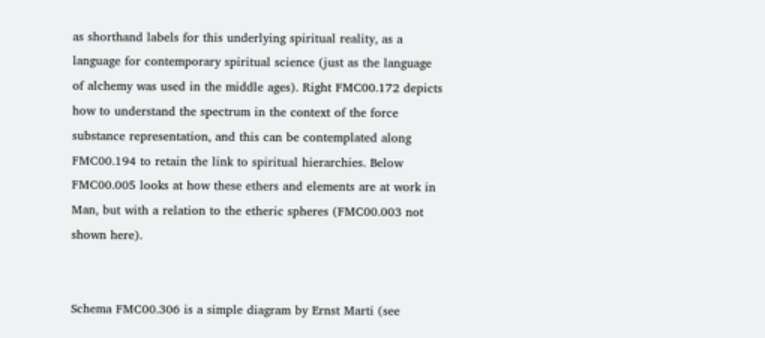as shorthand labels for this underlying spiritual reality, as a language for contemporary spiritual science (just as the language of alchemy was used in the middle ages). Right FMC00.172 depicts how to understand the spectrum in the context of the force substance representation, and this can be contemplated along FMC00.194 to retain the link to spiritual hierarchies. Below FMC00.005 looks at how these ethers and elements are at work in Man, but with a relation to the etheric spheres (FMC00.003 not shown here).


Schema FMC00.306 is a simple diagram by Ernst Marti (see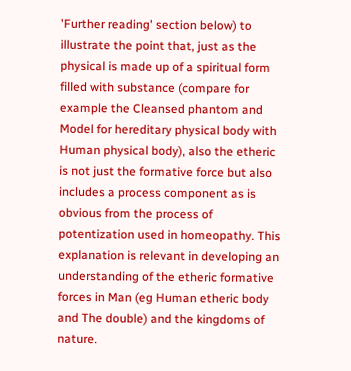'Further reading' section below) to illustrate the point that, just as the physical is made up of a spiritual form filled with substance (compare for example the Cleansed phantom and Model for hereditary physical body with Human physical body), also the etheric is not just the formative force but also includes a process component as is obvious from the process of potentization used in homeopathy. This explanation is relevant in developing an understanding of the etheric formative forces in Man (eg Human etheric body and The double) and the kingdoms of nature.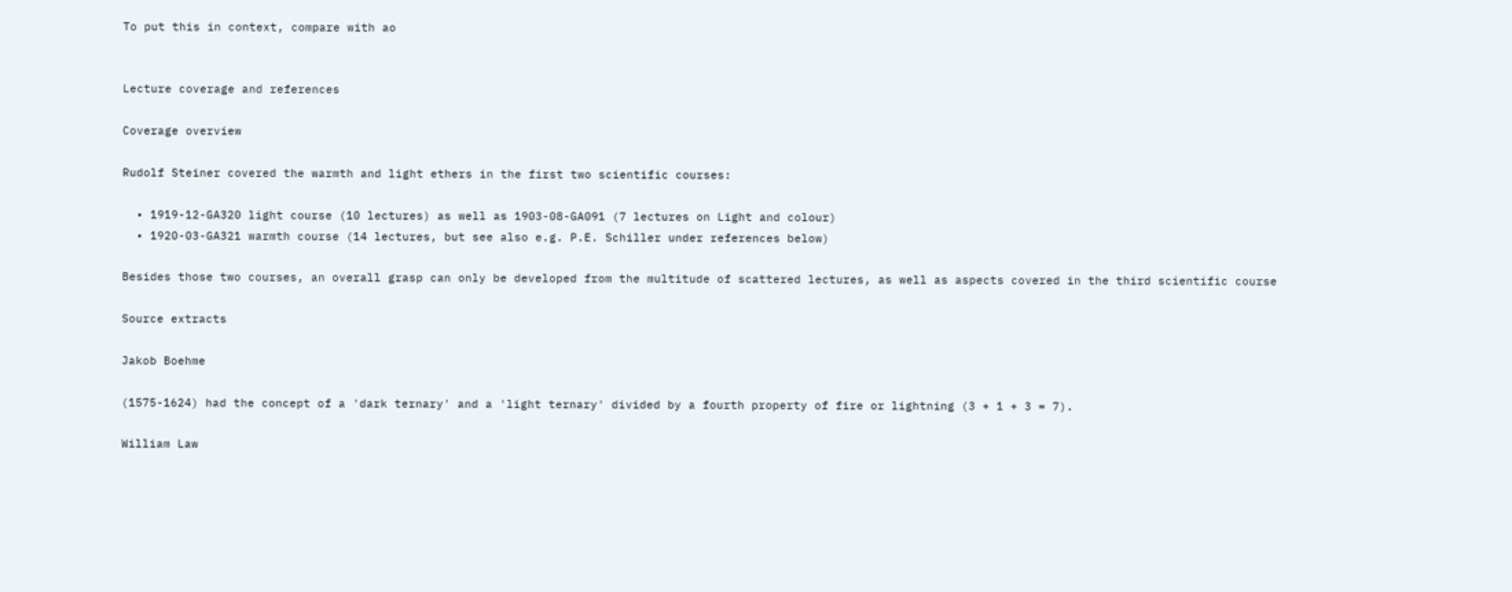To put this in context, compare with ao


Lecture coverage and references

Coverage overview

Rudolf Steiner covered the warmth and light ethers in the first two scientific courses:

  • 1919-12-GA320 light course (10 lectures) as well as 1903-08-GA091 (7 lectures on Light and colour)
  • 1920-03-GA321 warmth course (14 lectures, but see also e.g. P.E. Schiller under references below)

Besides those two courses, an overall grasp can only be developed from the multitude of scattered lectures, as well as aspects covered in the third scientific course

Source extracts

Jakob Boehme

(1575-1624) had the concept of a 'dark ternary' and a 'light ternary' divided by a fourth property of fire or lightning (3 + 1 + 3 = 7).

William Law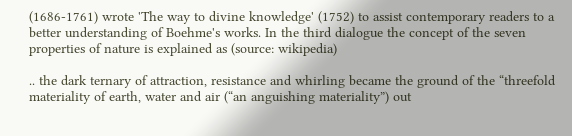(1686-1761) wrote 'The way to divine knowledge' (1752) to assist contemporary readers to a better understanding of Boehme's works. In the third dialogue the concept of the seven properties of nature is explained as (source: wikipedia)

.. the dark ternary of attraction, resistance and whirling became the ground of the “threefold materiality of earth, water and air (“an anguishing materiality”) out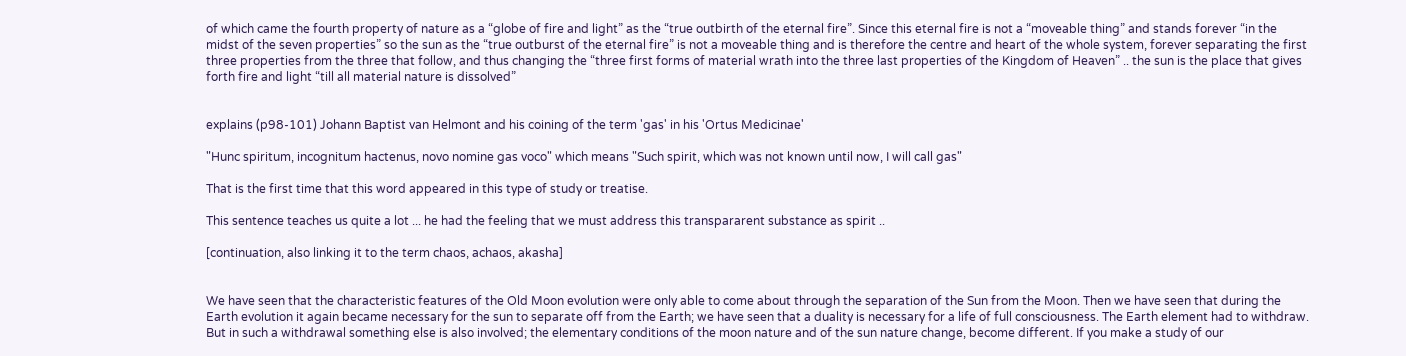of which came the fourth property of nature as a “globe of fire and light” as the “true outbirth of the eternal fire”. Since this eternal fire is not a “moveable thing” and stands forever “in the midst of the seven properties” so the sun as the “true outburst of the eternal fire” is not a moveable thing and is therefore the centre and heart of the whole system, forever separating the first three properties from the three that follow, and thus changing the “three first forms of material wrath into the three last properties of the Kingdom of Heaven” .. the sun is the place that gives forth fire and light “till all material nature is dissolved”


explains (p98-101) Johann Baptist van Helmont and his coining of the term 'gas' in his 'Ortus Medicinae'

"Hunc spiritum, incognitum hactenus, novo nomine gas voco" which means "Such spirit, which was not known until now, I will call gas"

That is the first time that this word appeared in this type of study or treatise.

This sentence teaches us quite a lot ... he had the feeling that we must address this transpararent substance as spirit ..

[continuation, also linking it to the term chaos, achaos, akasha]


We have seen that the characteristic features of the Old Moon evolution were only able to come about through the separation of the Sun from the Moon. Then we have seen that during the Earth evolution it again became necessary for the sun to separate off from the Earth; we have seen that a duality is necessary for a life of full consciousness. The Earth element had to withdraw. But in such a withdrawal something else is also involved; the elementary conditions of the moon nature and of the sun nature change, become different. If you make a study of our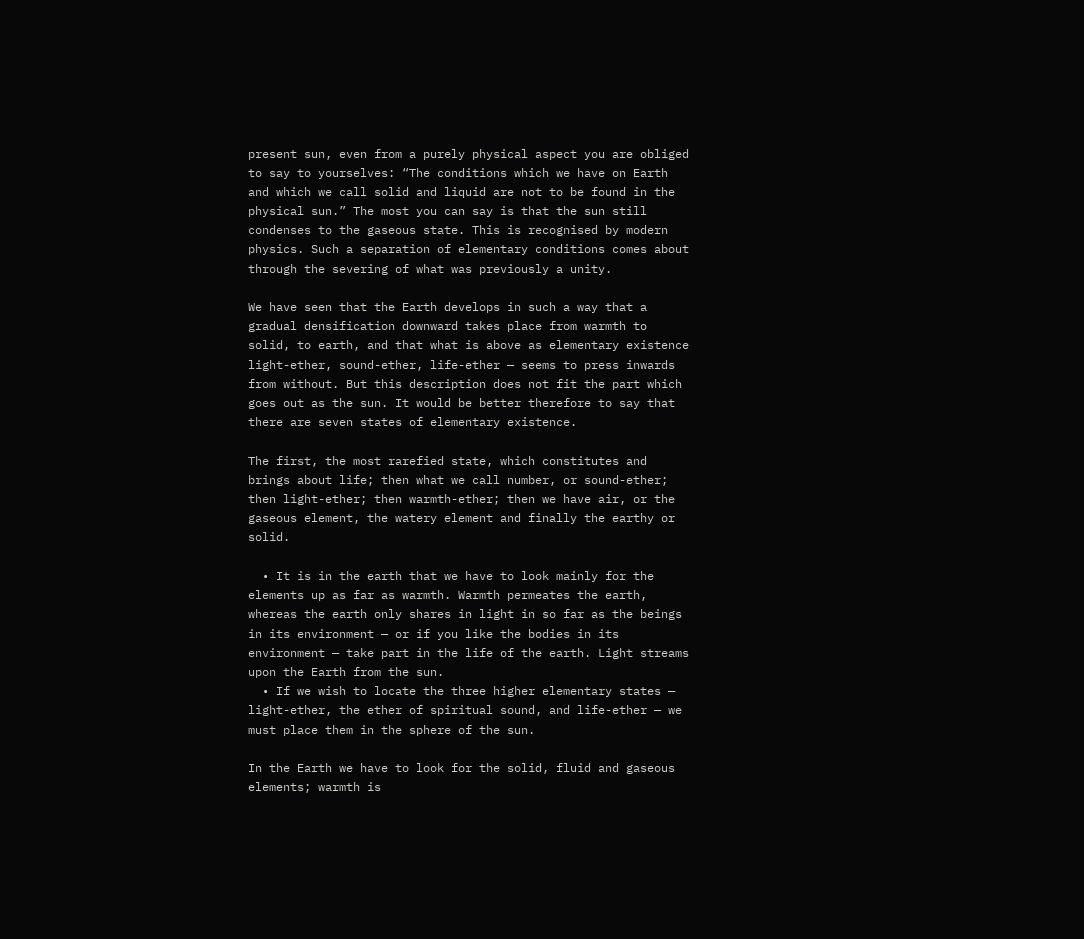present sun, even from a purely physical aspect you are obliged to say to yourselves: “The conditions which we have on Earth and which we call solid and liquid are not to be found in the physical sun.” The most you can say is that the sun still condenses to the gaseous state. This is recognised by modern physics. Such a separation of elementary conditions comes about through the severing of what was previously a unity.

We have seen that the Earth develops in such a way that a gradual densification downward takes place from warmth to solid, to earth, and that what is above as elementary existence light-ether, sound-ether, life-ether — seems to press inwards from without. But this description does not fit the part which goes out as the sun. It would be better therefore to say that there are seven states of elementary existence.

The first, the most rarefied state, which constitutes and brings about life; then what we call number, or sound-ether; then light-ether; then warmth-ether; then we have air, or the gaseous element, the watery element and finally the earthy or solid.

  • It is in the earth that we have to look mainly for the elements up as far as warmth. Warmth permeates the earth, whereas the earth only shares in light in so far as the beings in its environment — or if you like the bodies in its environment — take part in the life of the earth. Light streams upon the Earth from the sun.
  • If we wish to locate the three higher elementary states — light-ether, the ether of spiritual sound, and life-ether — we must place them in the sphere of the sun.

In the Earth we have to look for the solid, fluid and gaseous elements; warmth is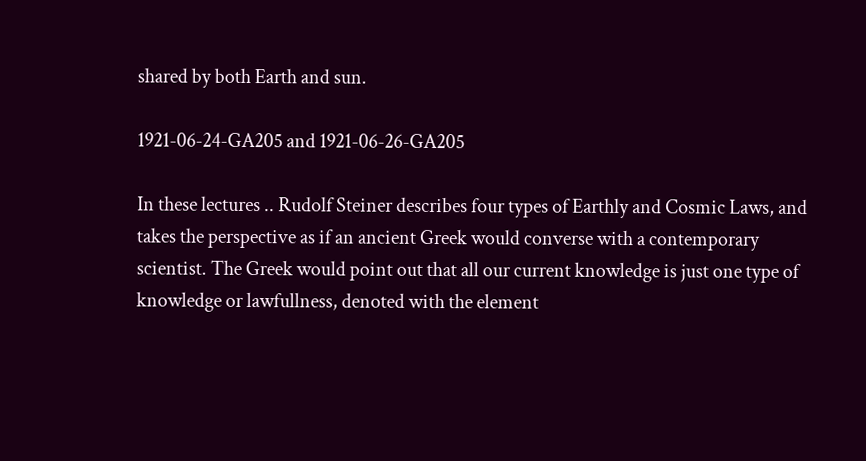shared by both Earth and sun.

1921-06-24-GA205 and 1921-06-26-GA205

In these lectures .. Rudolf Steiner describes four types of Earthly and Cosmic Laws, and takes the perspective as if an ancient Greek would converse with a contemporary scientist. The Greek would point out that all our current knowledge is just one type of knowledge or lawfullness, denoted with the element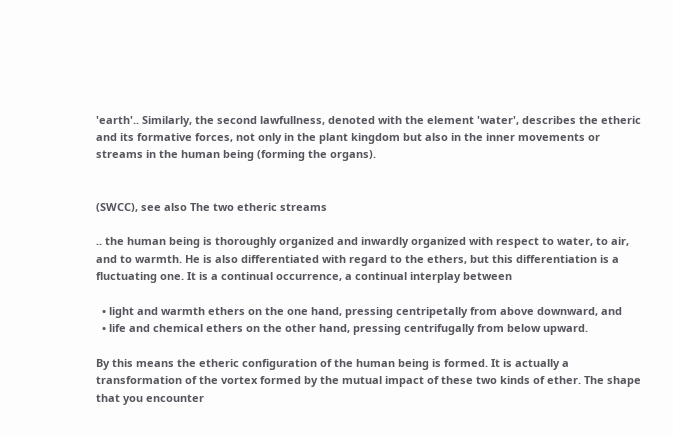'earth'.. Similarly, the second lawfullness, denoted with the element 'water', describes the etheric and its formative forces, not only in the plant kingdom but also in the inner movements or streams in the human being (forming the organs).


(SWCC), see also The two etheric streams

.. the human being is thoroughly organized and inwardly organized with respect to water, to air, and to warmth. He is also differentiated with regard to the ethers, but this differentiation is a fluctuating one. It is a continual occurrence, a continual interplay between

  • light and warmth ethers on the one hand, pressing centripetally from above downward, and
  • life and chemical ethers on the other hand, pressing centrifugally from below upward.

By this means the etheric configuration of the human being is formed. It is actually a transformation of the vortex formed by the mutual impact of these two kinds of ether. The shape that you encounter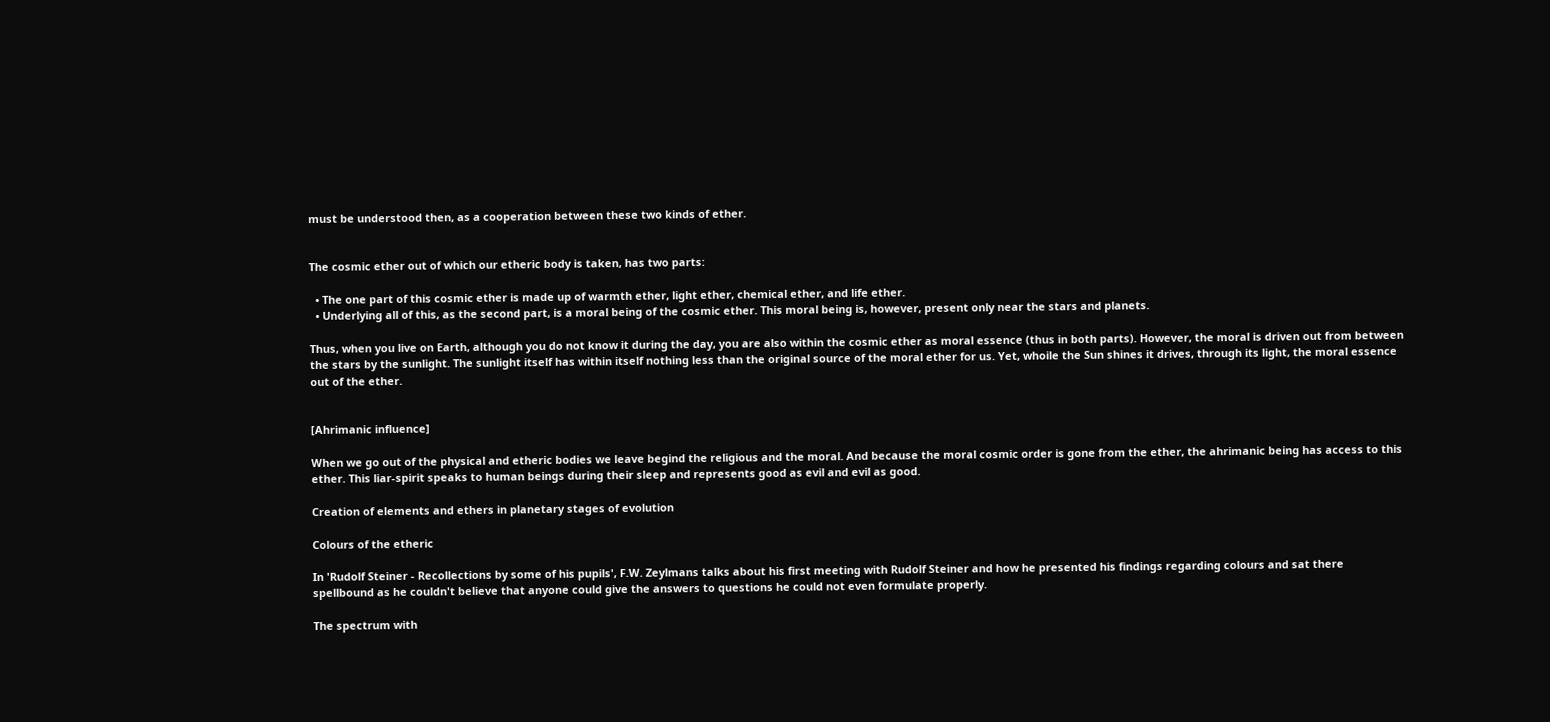must be understood then, as a cooperation between these two kinds of ether.


The cosmic ether out of which our etheric body is taken, has two parts:

  • The one part of this cosmic ether is made up of warmth ether, light ether, chemical ether, and life ether.
  • Underlying all of this, as the second part, is a moral being of the cosmic ether. This moral being is, however, present only near the stars and planets.

Thus, when you live on Earth, although you do not know it during the day, you are also within the cosmic ether as moral essence (thus in both parts). However, the moral is driven out from between the stars by the sunlight. The sunlight itself has within itself nothing less than the original source of the moral ether for us. Yet, whoile the Sun shines it drives, through its light, the moral essence out of the ether.


[Ahrimanic influence]

When we go out of the physical and etheric bodies we leave begind the religious and the moral. And because the moral cosmic order is gone from the ether, the ahrimanic being has access to this ether. This liar-spirit speaks to human beings during their sleep and represents good as evil and evil as good.

Creation of elements and ethers in planetary stages of evolution

Colours of the etheric

In 'Rudolf Steiner - Recollections by some of his pupils', F.W. Zeylmans talks about his first meeting with Rudolf Steiner and how he presented his findings regarding colours and sat there spellbound as he couldn't believe that anyone could give the answers to questions he could not even formulate properly.

The spectrum with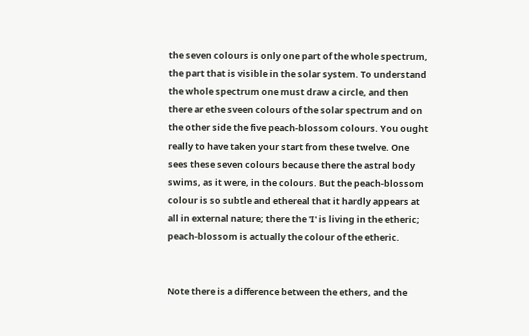the seven colours is only one part of the whole spectrum, the part that is visible in the solar system. To understand the whole spectrum one must draw a circle, and then there ar ethe sveen colours of the solar spectrum and on the other side the five peach-blossom colours. You ought really to have taken your start from these twelve. One sees these seven colours because there the astral body swims, as it were, in the colours. But the peach-blossom colour is so subtle and ethereal that it hardly appears at all in external nature; there the 'I' is living in the etheric; peach-blossom is actually the colour of the etheric.


Note there is a difference between the ethers, and the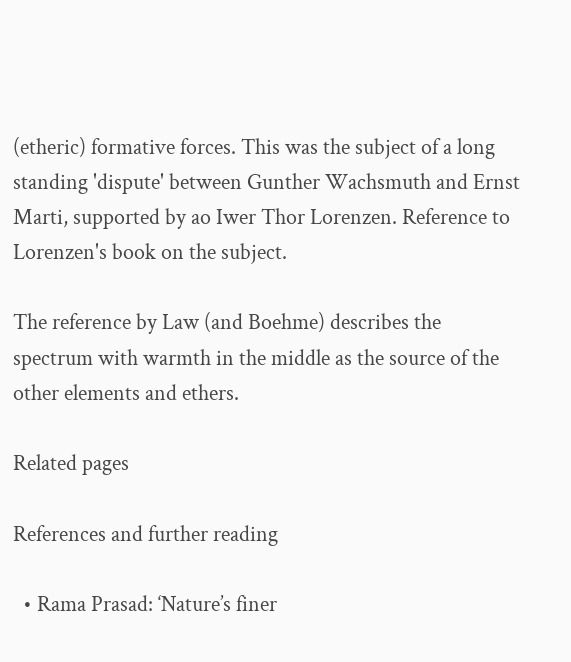(etheric) formative forces. This was the subject of a long standing 'dispute' between Gunther Wachsmuth and Ernst Marti, supported by ao Iwer Thor Lorenzen. Reference to Lorenzen's book on the subject.

The reference by Law (and Boehme) describes the spectrum with warmth in the middle as the source of the other elements and ethers.

Related pages

References and further reading

  • Rama Prasad: ‘Nature’s finer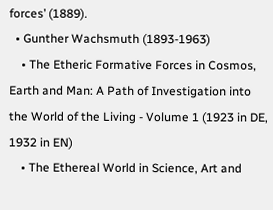forces’ (1889).
  • Gunther Wachsmuth (1893-1963)
    • The Etheric Formative Forces in Cosmos, Earth and Man: A Path of Investigation into the World of the Living - Volume 1 (1923 in DE, 1932 in EN)
    • The Ethereal World in Science, Art and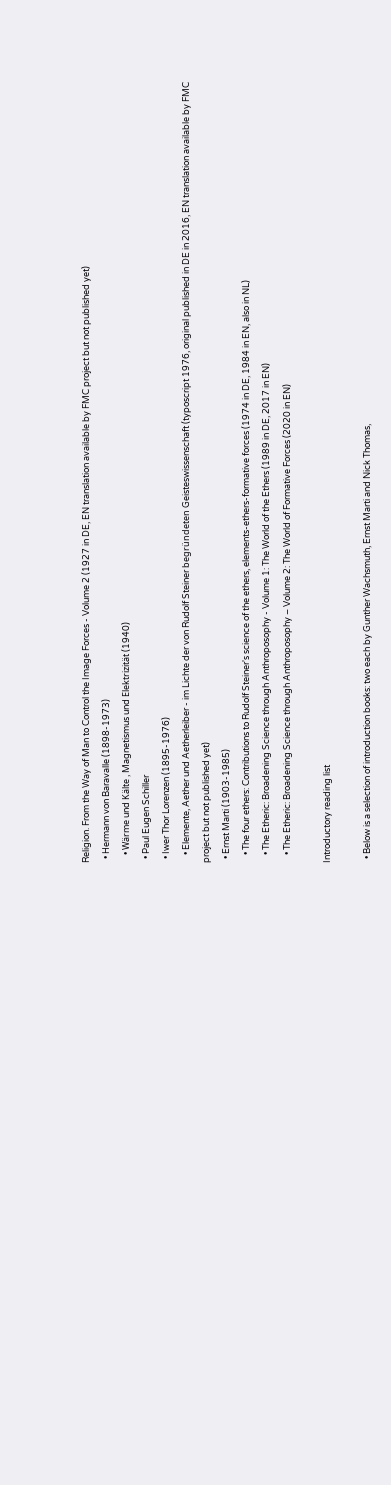Religion. From the Way of Man to Control the Image Forces - Volume 2 (1927 in DE, EN translation available by FMC project but not published yet)
  • Hermann von Baravalle (1898-1973)
    • Wärme und Kälte , Magnetismus und Elektrizität (1940)
  • Paul Eugen Schiller
  • Iwer Thor Lorenzen (1895-1976)
    • Elemente, Aether und Aetherleiber - im Lichte der von Rudolf Steiner begründeten Geisteswissenschaft (typoscript 1976, original published in DE in 2016, EN translation available by FMC project but not published yet)
  • Ernst Marti (1903-1985)
    • The four ethers: Contributions to Rudolf Steiner's science of the ethers, elements-ethers-formative forces (1974 in DE, 1984 in EN, also in NL)
    • The Etheric: Broadening Science through Anthroposophy - Volume 1: The World of the Ethers (1989 in DE, 2017 in EN)
    • The Etheric: Broadening Science through Anthroposophy – Volume 2: The World of Formative Forces (2020 in EN)

Introductory reading list

  • Below is a selection of introduction books: two each by Gunther Wachsmuth, Ernst Marti and Nick Thomas,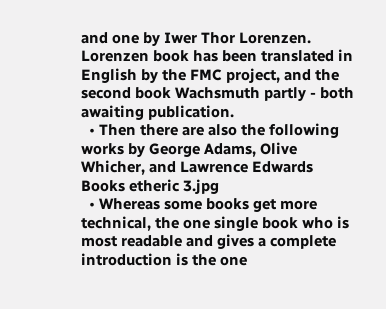and one by Iwer Thor Lorenzen. Lorenzen book has been translated in English by the FMC project, and the second book Wachsmuth partly - both awaiting publication.
  • Then there are also the following works by George Adams, Olive Whicher, and Lawrence Edwards
Books etheric 3.jpg
  • Whereas some books get more technical, the one single book who is most readable and gives a complete introduction is the one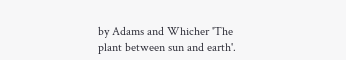by Adams and Whicher 'The plant between sun and earth'.